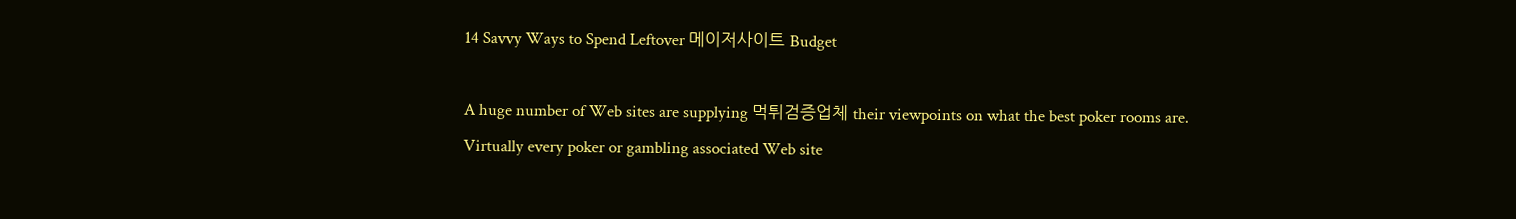14 Savvy Ways to Spend Leftover 메이저사이트 Budget

A huge number of Web sites are supplying 먹튀검증업체 their viewpoints on what the best poker rooms are. Virtually every poker or gambling associated Web site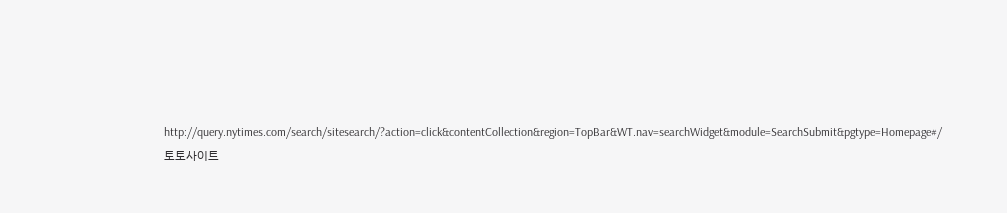http://query.nytimes.com/search/sitesearch/?action=click&contentCollection&region=TopBar&WT.nav=searchWidget&module=SearchSubmit&pgtype=Homepage#/토토사이트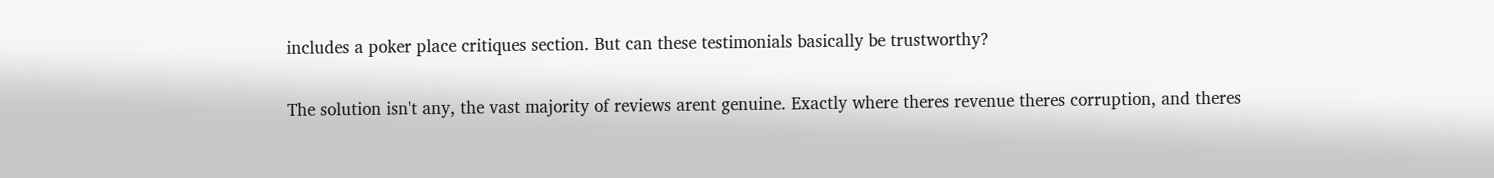includes a poker place critiques section. But can these testimonials basically be trustworthy?


The solution isn't any, the vast majority of reviews arent genuine. Exactly where theres revenue theres corruption, and theres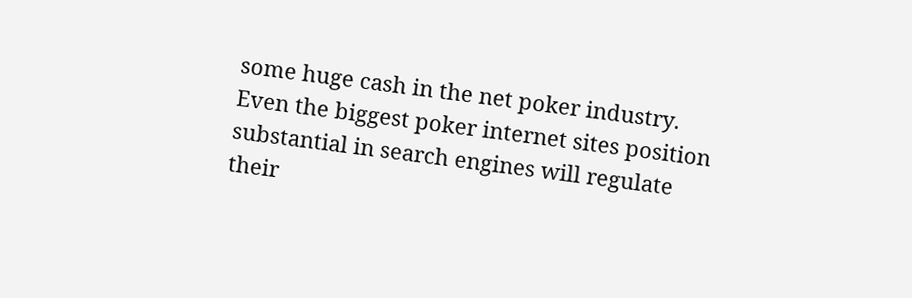some huge cash in the net poker industry. Even the biggest poker internet sites position substantial in search engines will regulate their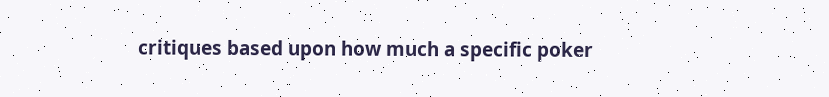critiques based upon how much a specific poker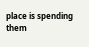place is spending them